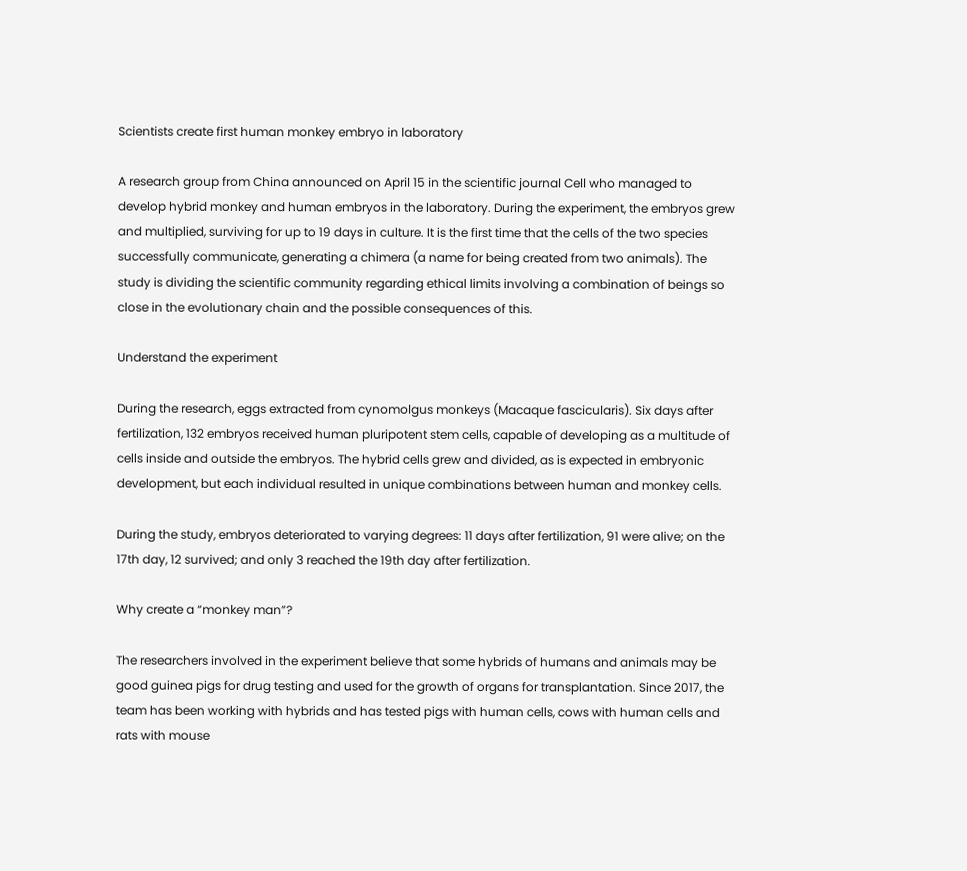Scientists create first human monkey embryo in laboratory

A research group from China announced on April 15 in the scientific journal Cell who managed to develop hybrid monkey and human embryos in the laboratory. During the experiment, the embryos grew and multiplied, surviving for up to 19 days in culture. It is the first time that the cells of the two species successfully communicate, generating a chimera (a name for being created from two animals). The study is dividing the scientific community regarding ethical limits involving a combination of beings so close in the evolutionary chain and the possible consequences of this.

Understand the experiment

During the research, eggs extracted from cynomolgus monkeys (Macaque fascicularis). Six days after fertilization, 132 embryos received human pluripotent stem cells, capable of developing as a multitude of cells inside and outside the embryos. The hybrid cells grew and divided, as is expected in embryonic development, but each individual resulted in unique combinations between human and monkey cells.

During the study, embryos deteriorated to varying degrees: 11 days after fertilization, 91 were alive; on the 17th day, 12 survived; and only 3 reached the 19th day after fertilization.

Why create a “monkey man”?

The researchers involved in the experiment believe that some hybrids of humans and animals may be good guinea pigs for drug testing and used for the growth of organs for transplantation. Since 2017, the team has been working with hybrids and has tested pigs with human cells, cows with human cells and rats with mouse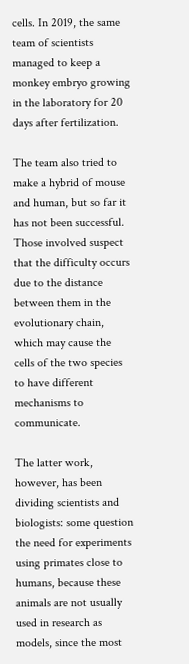cells. In 2019, the same team of scientists managed to keep a monkey embryo growing in the laboratory for 20 days after fertilization.

The team also tried to make a hybrid of mouse and human, but so far it has not been successful. Those involved suspect that the difficulty occurs due to the distance between them in the evolutionary chain, which may cause the cells of the two species to have different mechanisms to communicate.

The latter work, however, has been dividing scientists and biologists: some question the need for experiments using primates close to humans, because these animals are not usually used in research as models, since the most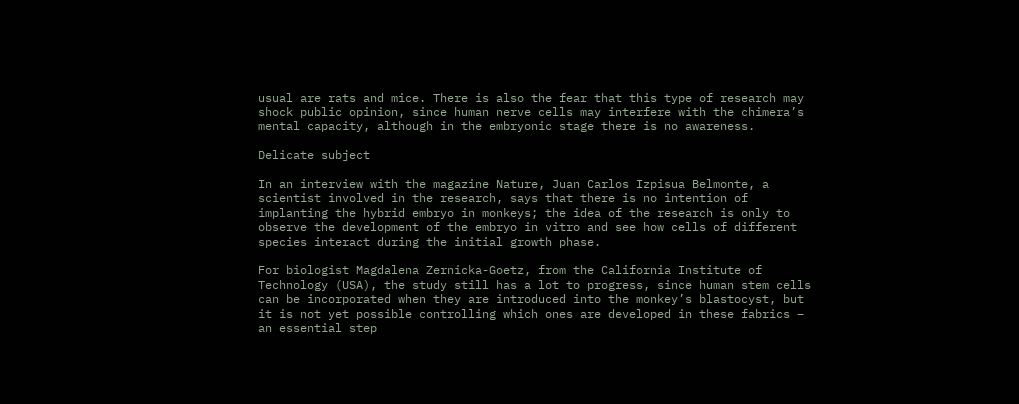usual are rats and mice. There is also the fear that this type of research may shock public opinion, since human nerve cells may interfere with the chimera’s mental capacity, although in the embryonic stage there is no awareness.

Delicate subject

In an interview with the magazine Nature, Juan Carlos Izpisua Belmonte, a scientist involved in the research, says that there is no intention of implanting the hybrid embryo in monkeys; the idea of the research is only to observe the development of the embryo in vitro and see how cells of different species interact during the initial growth phase.

For biologist Magdalena Zernicka-Goetz, from the California Institute of Technology (USA), the study still has a lot to progress, since human stem cells can be incorporated when they are introduced into the monkey’s blastocyst, but it is not yet possible controlling which ones are developed in these fabrics – an essential step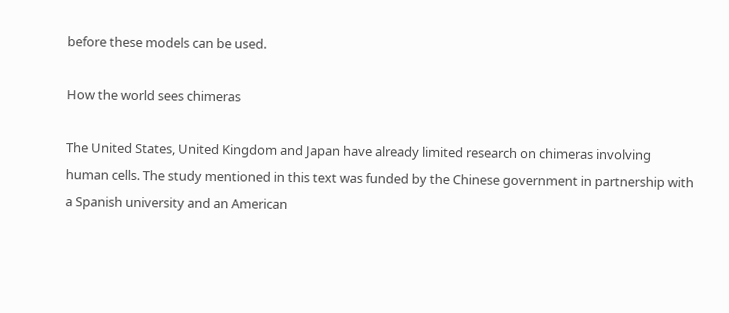before these models can be used.

How the world sees chimeras

The United States, United Kingdom and Japan have already limited research on chimeras involving human cells. The study mentioned in this text was funded by the Chinese government in partnership with a Spanish university and an American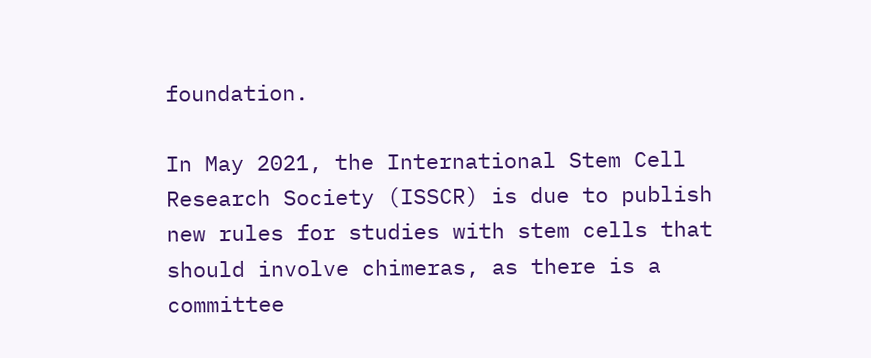foundation.

In May 2021, the International Stem Cell Research Society (ISSCR) is due to publish new rules for studies with stem cells that should involve chimeras, as there is a committee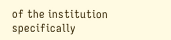of the institution specifically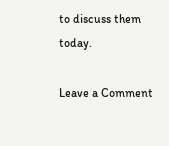to discuss them today.

Leave a Comment